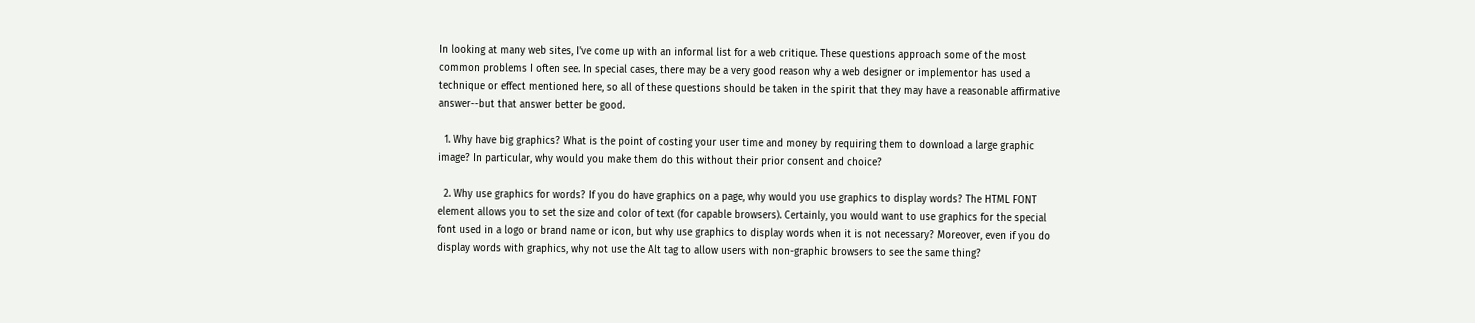In looking at many web sites, I've come up with an informal list for a web critique. These questions approach some of the most common problems I often see. In special cases, there may be a very good reason why a web designer or implementor has used a technique or effect mentioned here, so all of these questions should be taken in the spirit that they may have a reasonable affirmative answer--but that answer better be good.

  1. Why have big graphics? What is the point of costing your user time and money by requiring them to download a large graphic image? In particular, why would you make them do this without their prior consent and choice?

  2. Why use graphics for words? If you do have graphics on a page, why would you use graphics to display words? The HTML FONT element allows you to set the size and color of text (for capable browsers). Certainly, you would want to use graphics for the special font used in a logo or brand name or icon, but why use graphics to display words when it is not necessary? Moreover, even if you do display words with graphics, why not use the Alt tag to allow users with non-graphic browsers to see the same thing?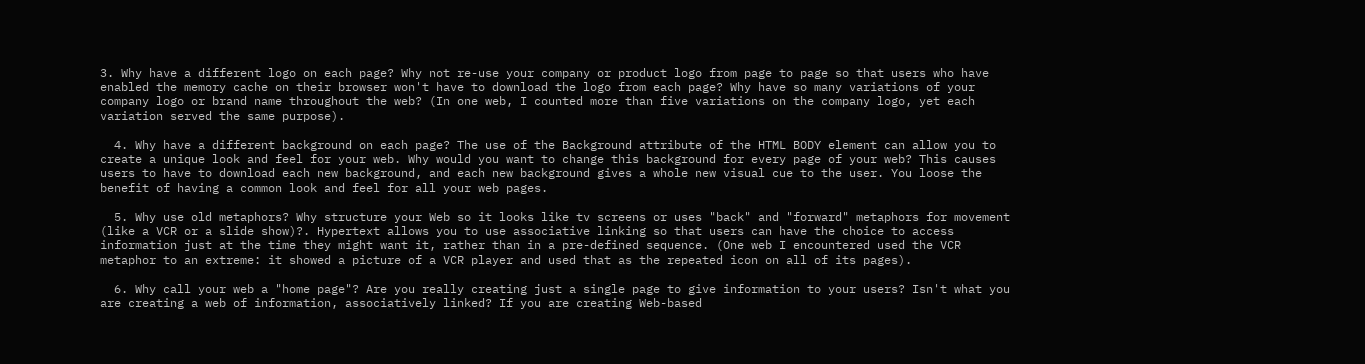3. Why have a different logo on each page? Why not re-use your company or product logo from page to page so that users who have enabled the memory cache on their browser won't have to download the logo from each page? Why have so many variations of your company logo or brand name throughout the web? (In one web, I counted more than five variations on the company logo, yet each variation served the same purpose).

  4. Why have a different background on each page? The use of the Background attribute of the HTML BODY element can allow you to create a unique look and feel for your web. Why would you want to change this background for every page of your web? This causes users to have to download each new background, and each new background gives a whole new visual cue to the user. You loose the benefit of having a common look and feel for all your web pages.

  5. Why use old metaphors? Why structure your Web so it looks like tv screens or uses "back" and "forward" metaphors for movement (like a VCR or a slide show)?. Hypertext allows you to use associative linking so that users can have the choice to access information just at the time they might want it, rather than in a pre-defined sequence. (One web I encountered used the VCR metaphor to an extreme: it showed a picture of a VCR player and used that as the repeated icon on all of its pages).

  6. Why call your web a "home page"? Are you really creating just a single page to give information to your users? Isn't what you are creating a web of information, associatively linked? If you are creating Web-based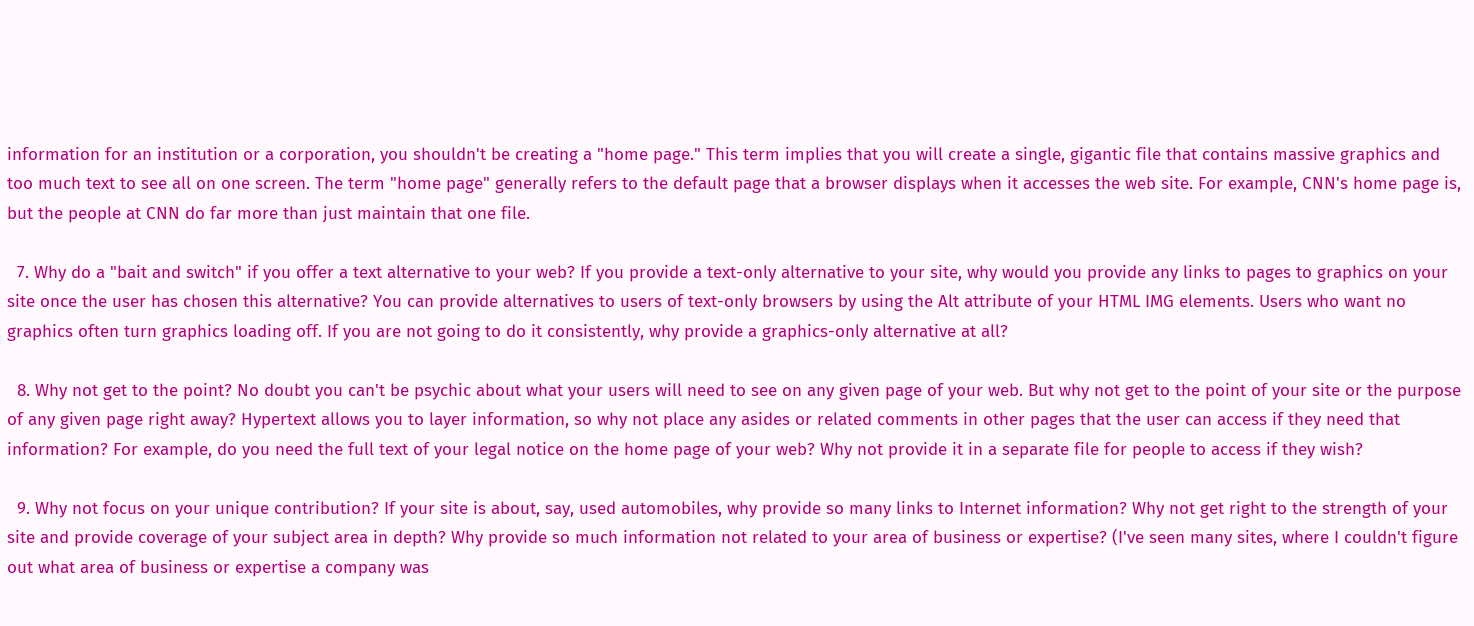information for an institution or a corporation, you shouldn't be creating a "home page." This term implies that you will create a single, gigantic file that contains massive graphics and too much text to see all on one screen. The term "home page" generally refers to the default page that a browser displays when it accesses the web site. For example, CNN's home page is, but the people at CNN do far more than just maintain that one file.

  7. Why do a "bait and switch" if you offer a text alternative to your web? If you provide a text-only alternative to your site, why would you provide any links to pages to graphics on your site once the user has chosen this alternative? You can provide alternatives to users of text-only browsers by using the Alt attribute of your HTML IMG elements. Users who want no graphics often turn graphics loading off. If you are not going to do it consistently, why provide a graphics-only alternative at all?

  8. Why not get to the point? No doubt you can't be psychic about what your users will need to see on any given page of your web. But why not get to the point of your site or the purpose of any given page right away? Hypertext allows you to layer information, so why not place any asides or related comments in other pages that the user can access if they need that information? For example, do you need the full text of your legal notice on the home page of your web? Why not provide it in a separate file for people to access if they wish?

  9. Why not focus on your unique contribution? If your site is about, say, used automobiles, why provide so many links to Internet information? Why not get right to the strength of your site and provide coverage of your subject area in depth? Why provide so much information not related to your area of business or expertise? (I've seen many sites, where I couldn't figure out what area of business or expertise a company was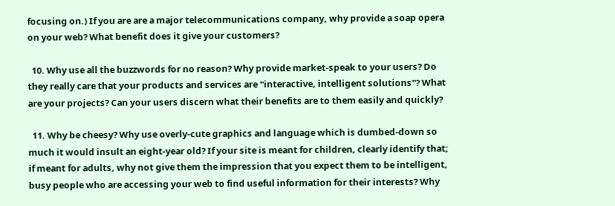focusing on.) If you are are a major telecommunications company, why provide a soap opera on your web? What benefit does it give your customers?

  10. Why use all the buzzwords for no reason? Why provide market-speak to your users? Do they really care that your products and services are "interactive, intelligent solutions"? What are your projects? Can your users discern what their benefits are to them easily and quickly?

  11. Why be cheesy? Why use overly-cute graphics and language which is dumbed-down so much it would insult an eight-year old? If your site is meant for children, clearly identify that; if meant for adults, why not give them the impression that you expect them to be intelligent, busy people who are accessing your web to find useful information for their interests? Why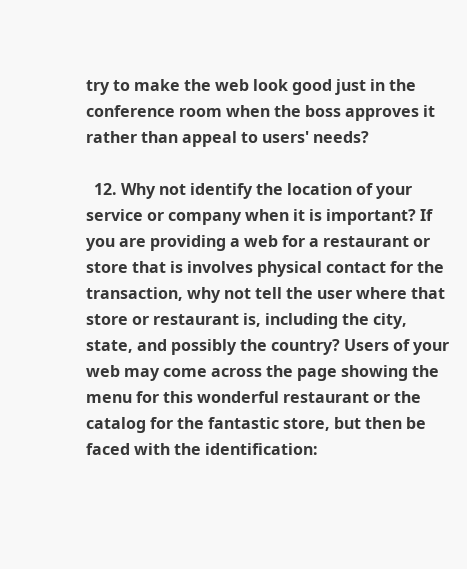try to make the web look good just in the conference room when the boss approves it rather than appeal to users' needs?

  12. Why not identify the location of your service or company when it is important? If you are providing a web for a restaurant or store that is involves physical contact for the transaction, why not tell the user where that store or restaurant is, including the city, state, and possibly the country? Users of your web may come across the page showing the menu for this wonderful restaurant or the catalog for the fantastic store, but then be faced with the identification: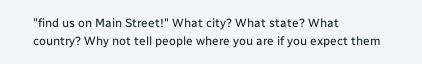"find us on Main Street!" What city? What state? What country? Why not tell people where you are if you expect them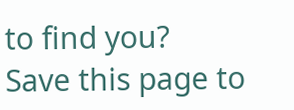to find you?
Save this page to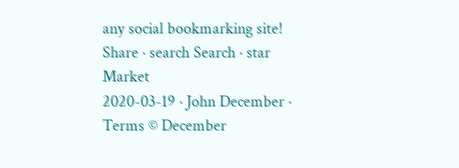any social bookmarking site! Share · search Search · star Market
2020-03-19 · John December · Terms © December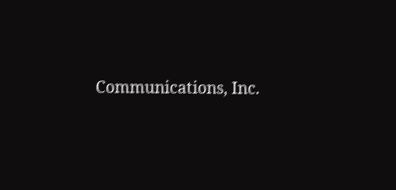Communications, Inc.